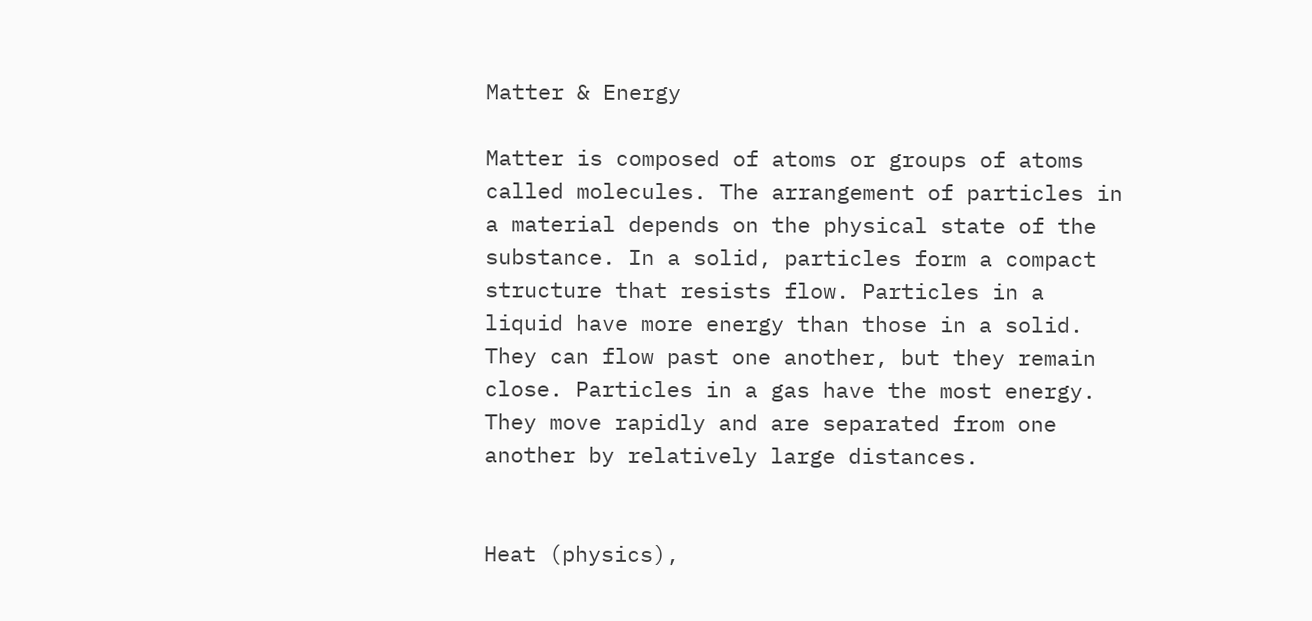Matter & Energy

Matter is composed of atoms or groups of atoms called molecules. The arrangement of particles in a material depends on the physical state of the substance. In a solid, particles form a compact structure that resists flow. Particles in a liquid have more energy than those in a solid. They can flow past one another, but they remain close. Particles in a gas have the most energy. They move rapidly and are separated from one another by relatively large distances.


Heat (physics),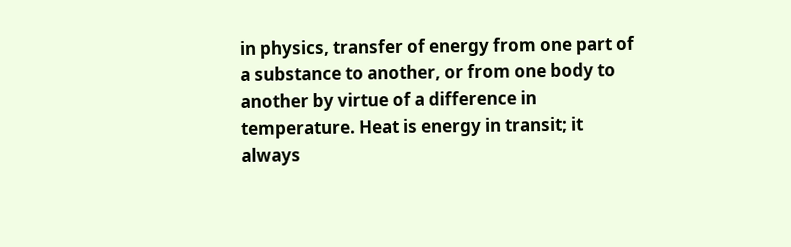in physics, transfer of energy from one part of a substance to another, or from one body to another by virtue of a difference in temperature. Heat is energy in transit; it always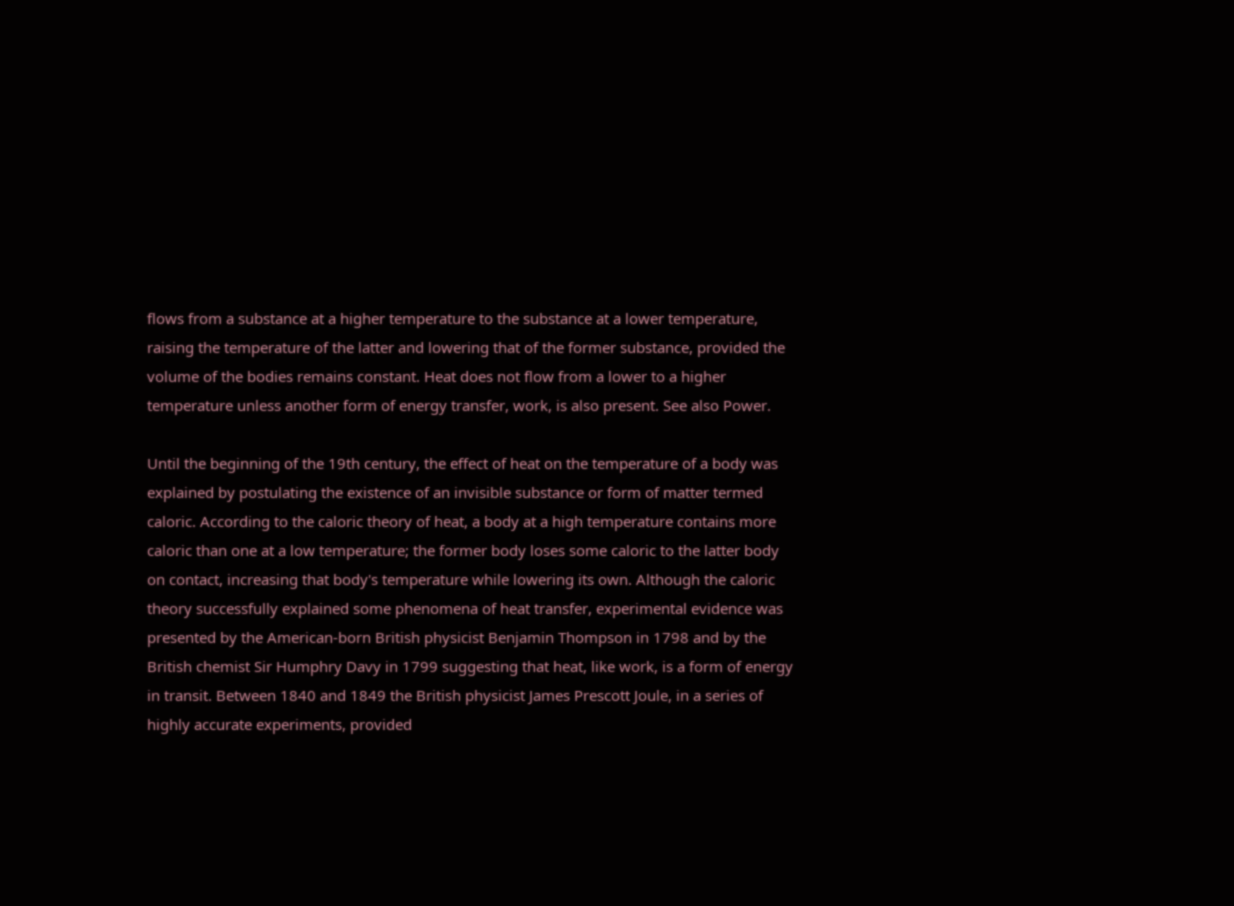flows from a substance at a higher temperature to the substance at a lower temperature, raising the temperature of the latter and lowering that of the former substance, provided the volume of the bodies remains constant. Heat does not flow from a lower to a higher temperature unless another form of energy transfer, work, is also present. See also Power.

Until the beginning of the 19th century, the effect of heat on the temperature of a body was explained by postulating the existence of an invisible substance or form of matter termed caloric. According to the caloric theory of heat, a body at a high temperature contains more caloric than one at a low temperature; the former body loses some caloric to the latter body on contact, increasing that body's temperature while lowering its own. Although the caloric theory successfully explained some phenomena of heat transfer, experimental evidence was presented by the American-born British physicist Benjamin Thompson in 1798 and by the British chemist Sir Humphry Davy in 1799 suggesting that heat, like work, is a form of energy in transit. Between 1840 and 1849 the British physicist James Prescott Joule, in a series of highly accurate experiments, provided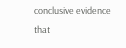conclusive evidence that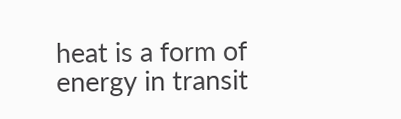heat is a form of energy in transit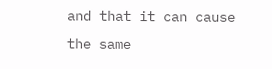and that it can cause the same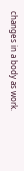changes in a body as work.